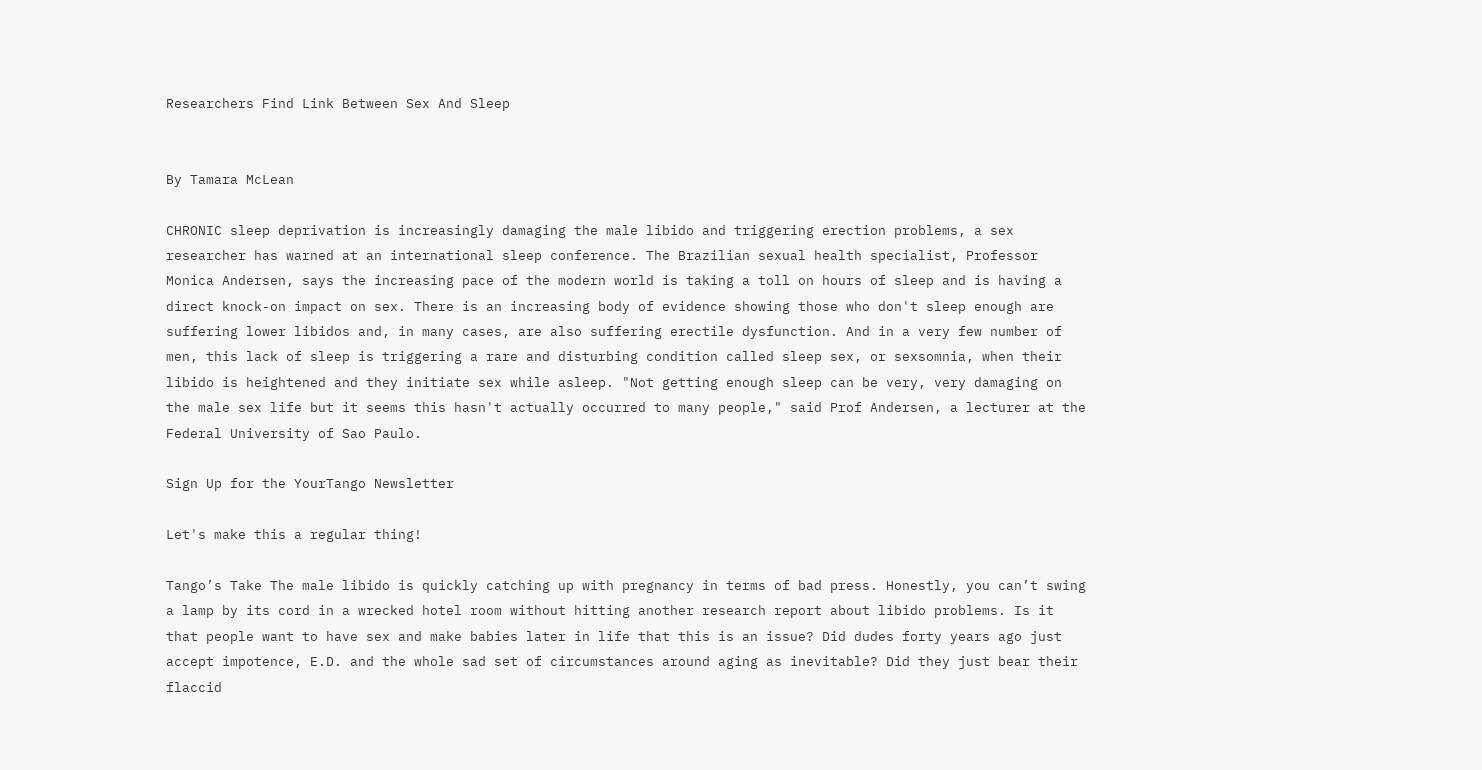Researchers Find Link Between Sex And Sleep


By Tamara McLean

CHRONIC sleep deprivation is increasingly damaging the male libido and triggering erection problems, a sex researcher has warned at an international sleep conference. The Brazilian sexual health specialist, Professor Monica Andersen, says the increasing pace of the modern world is taking a toll on hours of sleep and is having a direct knock-on impact on sex. There is an increasing body of evidence showing those who don't sleep enough are suffering lower libidos and, in many cases, are also suffering erectile dysfunction. And in a very few number of men, this lack of sleep is triggering a rare and disturbing condition called sleep sex, or sexsomnia, when their libido is heightened and they initiate sex while asleep. "Not getting enough sleep can be very, very damaging on the male sex life but it seems this hasn't actually occurred to many people," said Prof Andersen, a lecturer at the Federal University of Sao Paulo.

Sign Up for the YourTango Newsletter

Let's make this a regular thing!

Tango’s Take The male libido is quickly catching up with pregnancy in terms of bad press. Honestly, you can’t swing a lamp by its cord in a wrecked hotel room without hitting another research report about libido problems. Is it that people want to have sex and make babies later in life that this is an issue? Did dudes forty years ago just accept impotence, E.D. and the whole sad set of circumstances around aging as inevitable? Did they just bear their flaccid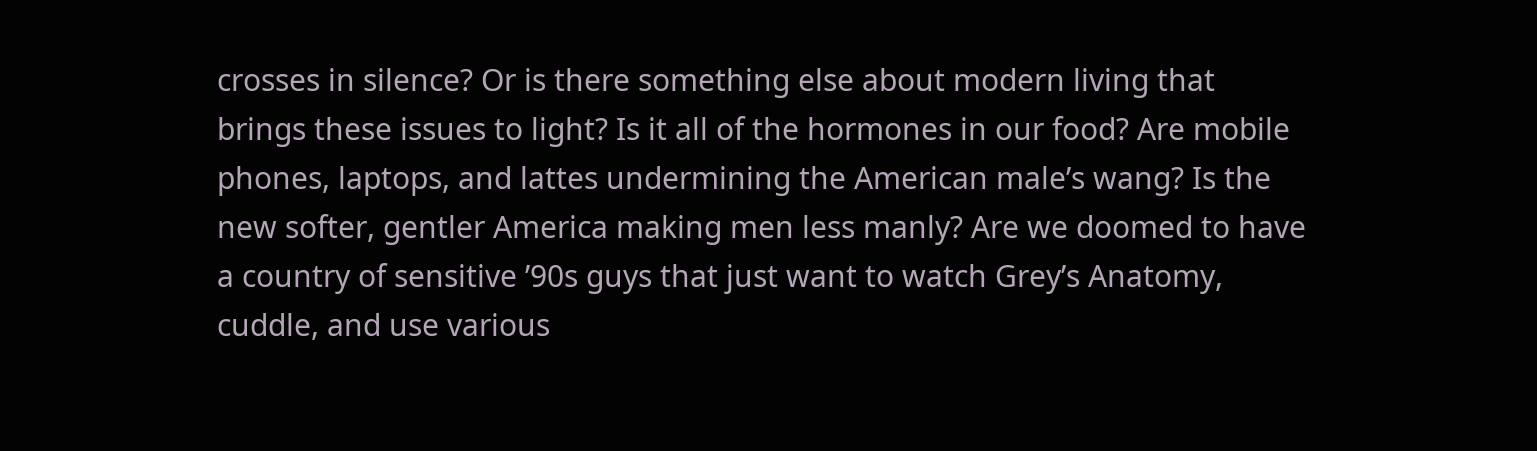crosses in silence? Or is there something else about modern living that brings these issues to light? Is it all of the hormones in our food? Are mobile phones, laptops, and lattes undermining the American male’s wang? Is the new softer, gentler America making men less manly? Are we doomed to have a country of sensitive ’90s guys that just want to watch Grey’s Anatomy, cuddle, and use various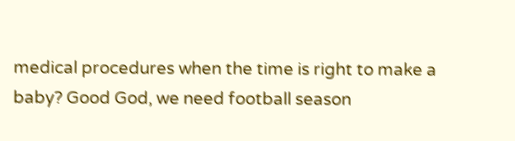medical procedures when the time is right to make a baby? Good God, we need football season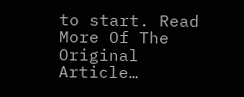to start. Read More Of The Original Article…